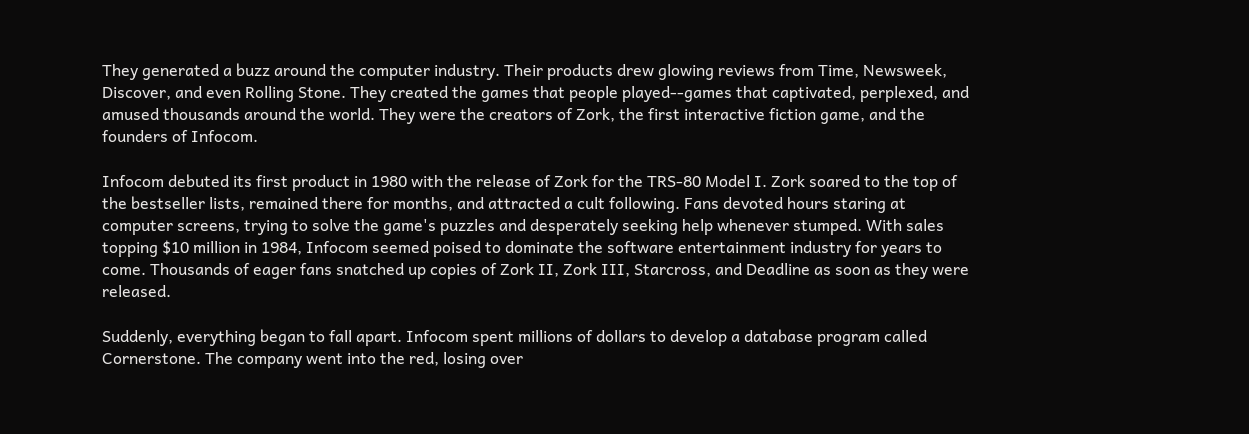They generated a buzz around the computer industry. Their products drew glowing reviews from Time, Newsweek, Discover, and even Rolling Stone. They created the games that people played--games that captivated, perplexed, and amused thousands around the world. They were the creators of Zork, the first interactive fiction game, and the founders of Infocom.

Infocom debuted its first product in 1980 with the release of Zork for the TRS-80 Model I. Zork soared to the top of the bestseller lists, remained there for months, and attracted a cult following. Fans devoted hours staring at computer screens, trying to solve the game's puzzles and desperately seeking help whenever stumped. With sales topping $10 million in 1984, Infocom seemed poised to dominate the software entertainment industry for years to come. Thousands of eager fans snatched up copies of Zork II, Zork III, Starcross, and Deadline as soon as they were released.

Suddenly, everything began to fall apart. Infocom spent millions of dollars to develop a database program called Cornerstone. The company went into the red, losing over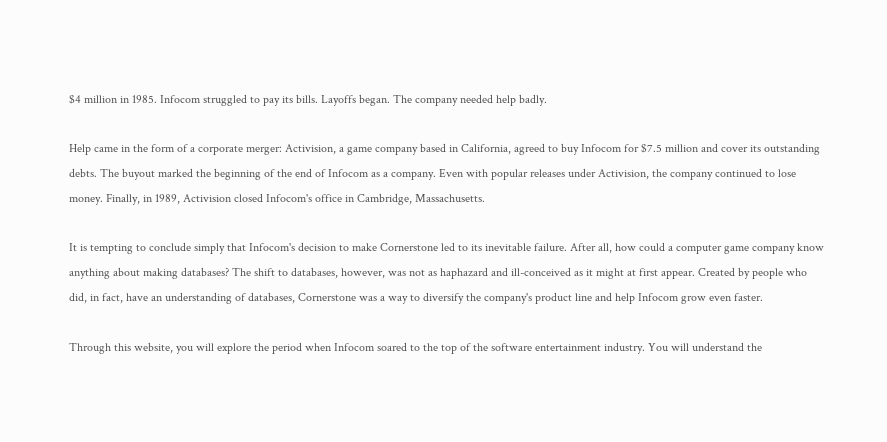$4 million in 1985. Infocom struggled to pay its bills. Layoffs began. The company needed help badly.

Help came in the form of a corporate merger: Activision, a game company based in California, agreed to buy Infocom for $7.5 million and cover its outstanding debts. The buyout marked the beginning of the end of Infocom as a company. Even with popular releases under Activision, the company continued to lose money. Finally, in 1989, Activision closed Infocom's office in Cambridge, Massachusetts.

It is tempting to conclude simply that Infocom's decision to make Cornerstone led to its inevitable failure. After all, how could a computer game company know anything about making databases? The shift to databases, however, was not as haphazard and ill-conceived as it might at first appear. Created by people who did, in fact, have an understanding of databases, Cornerstone was a way to diversify the company's product line and help Infocom grow even faster.

Through this website, you will explore the period when Infocom soared to the top of the software entertainment industry. You will understand the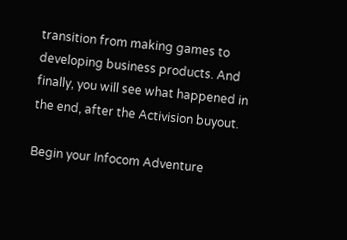transition from making games to developing business products. And finally, you will see what happened in the end, after the Activision buyout.

Begin your Infocom Adventure